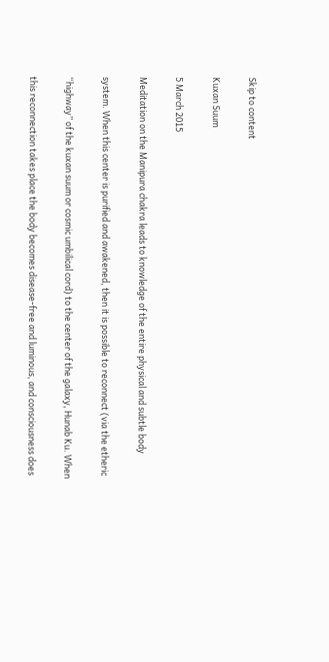Skip to content

Kuxan Suum

5 March 2015

Meditation on the Manipura chakra leads to knowledge of the entire physical and subtle body

system. When this center is purified and awakened, then it is possible to reconnect (via the etheric

“highway” of the kuxan suum or cosmic umbilical cord) to the center of the galaxy, Hunab Ku. When

this reconnection takes place the body becomes disease-free and luminous, and consciousness does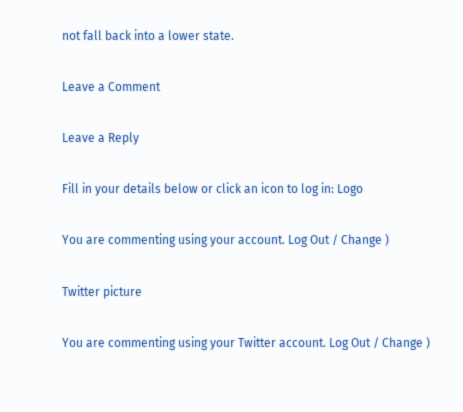not fall back into a lower state.

Leave a Comment

Leave a Reply

Fill in your details below or click an icon to log in: Logo

You are commenting using your account. Log Out / Change )

Twitter picture

You are commenting using your Twitter account. Log Out / Change )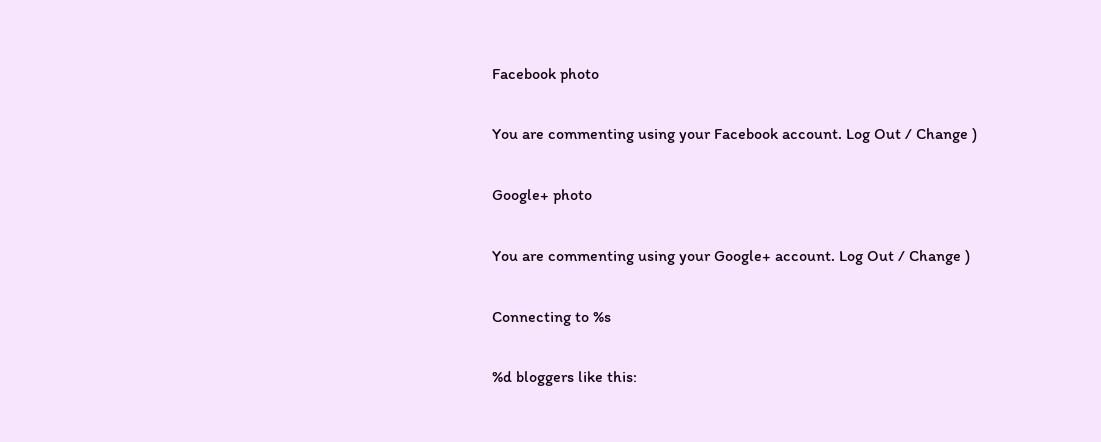Facebook photo

You are commenting using your Facebook account. Log Out / Change )

Google+ photo

You are commenting using your Google+ account. Log Out / Change )

Connecting to %s

%d bloggers like this: